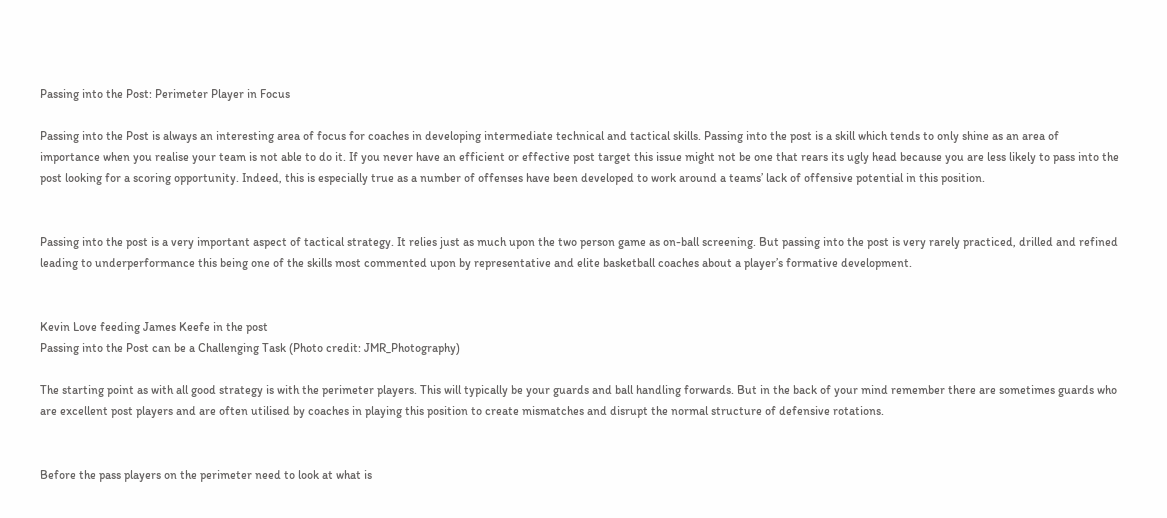Passing into the Post: Perimeter Player in Focus

Passing into the Post is always an interesting area of focus for coaches in developing intermediate technical and tactical skills. Passing into the post is a skill which tends to only shine as an area of importance when you realise your team is not able to do it. If you never have an efficient or effective post target this issue might not be one that rears its ugly head because you are less likely to pass into the post looking for a scoring opportunity. Indeed, this is especially true as a number of offenses have been developed to work around a teams’ lack of offensive potential in this position.


Passing into the post is a very important aspect of tactical strategy. It relies just as much upon the two person game as on-ball screening. But passing into the post is very rarely practiced, drilled and refined leading to underperformance this being one of the skills most commented upon by representative and elite basketball coaches about a player’s formative development.


Kevin Love feeding James Keefe in the post
Passing into the Post can be a Challenging Task (Photo credit: JMR_Photography)

The starting point as with all good strategy is with the perimeter players. This will typically be your guards and ball handling forwards. But in the back of your mind remember there are sometimes guards who are excellent post players and are often utilised by coaches in playing this position to create mismatches and disrupt the normal structure of defensive rotations.


Before the pass players on the perimeter need to look at what is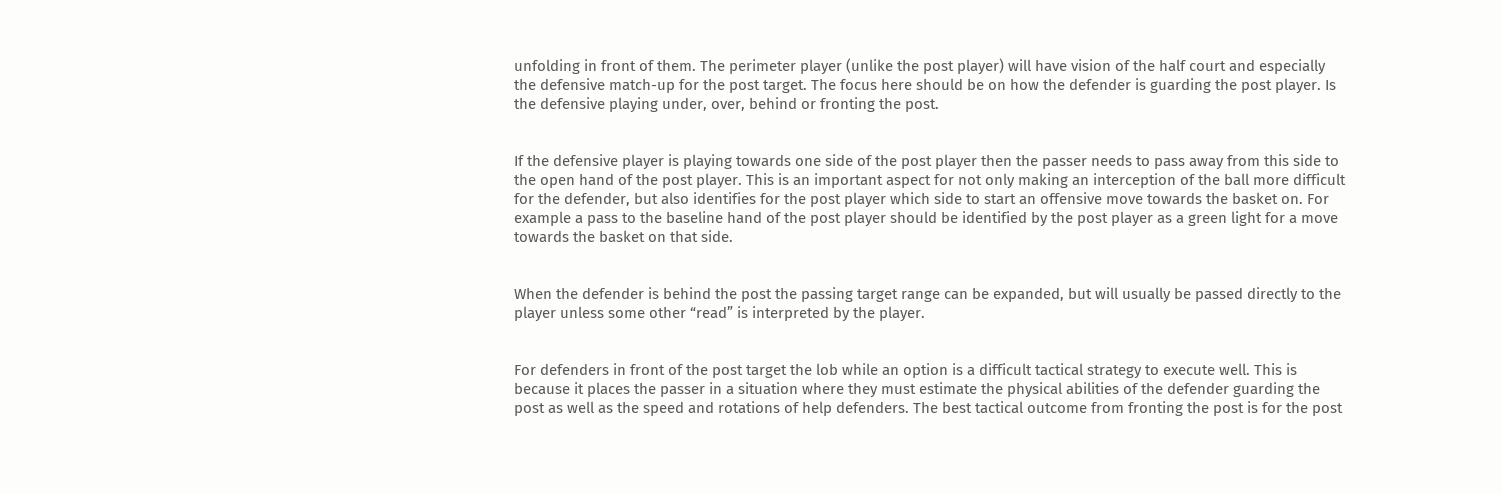unfolding in front of them. The perimeter player (unlike the post player) will have vision of the half court and especially the defensive match-up for the post target. The focus here should be on how the defender is guarding the post player. Is the defensive playing under, over, behind or fronting the post.


If the defensive player is playing towards one side of the post player then the passer needs to pass away from this side to the open hand of the post player. This is an important aspect for not only making an interception of the ball more difficult for the defender, but also identifies for the post player which side to start an offensive move towards the basket on. For example a pass to the baseline hand of the post player should be identified by the post player as a green light for a move towards the basket on that side.


When the defender is behind the post the passing target range can be expanded, but will usually be passed directly to the player unless some other “read” is interpreted by the player.


For defenders in front of the post target the lob while an option is a difficult tactical strategy to execute well. This is because it places the passer in a situation where they must estimate the physical abilities of the defender guarding the post as well as the speed and rotations of help defenders. The best tactical outcome from fronting the post is for the post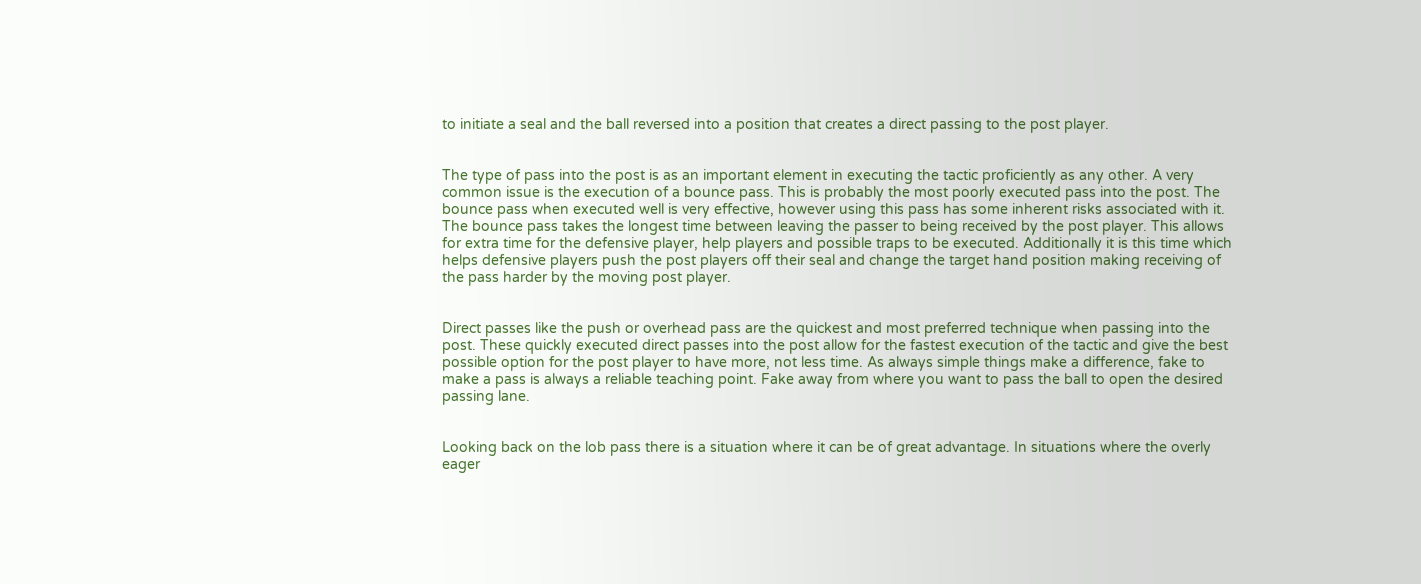to initiate a seal and the ball reversed into a position that creates a direct passing to the post player.


The type of pass into the post is as an important element in executing the tactic proficiently as any other. A very common issue is the execution of a bounce pass. This is probably the most poorly executed pass into the post. The bounce pass when executed well is very effective, however using this pass has some inherent risks associated with it. The bounce pass takes the longest time between leaving the passer to being received by the post player. This allows for extra time for the defensive player, help players and possible traps to be executed. Additionally it is this time which helps defensive players push the post players off their seal and change the target hand position making receiving of the pass harder by the moving post player.


Direct passes like the push or overhead pass are the quickest and most preferred technique when passing into the post. These quickly executed direct passes into the post allow for the fastest execution of the tactic and give the best possible option for the post player to have more, not less time. As always simple things make a difference, fake to make a pass is always a reliable teaching point. Fake away from where you want to pass the ball to open the desired passing lane.


Looking back on the lob pass there is a situation where it can be of great advantage. In situations where the overly eager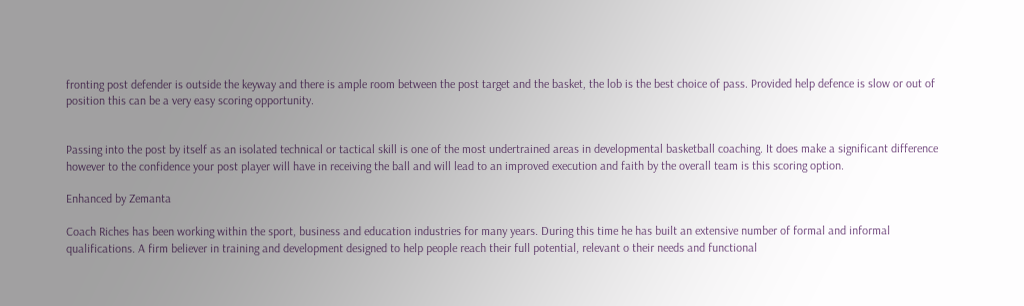fronting post defender is outside the keyway and there is ample room between the post target and the basket, the lob is the best choice of pass. Provided help defence is slow or out of position this can be a very easy scoring opportunity.


Passing into the post by itself as an isolated technical or tactical skill is one of the most undertrained areas in developmental basketball coaching. It does make a significant difference however to the confidence your post player will have in receiving the ball and will lead to an improved execution and faith by the overall team is this scoring option.

Enhanced by Zemanta

Coach Riches has been working within the sport, business and education industries for many years. During this time he has built an extensive number of formal and informal qualifications. A firm believer in training and development designed to help people reach their full potential, relevant o their needs and functional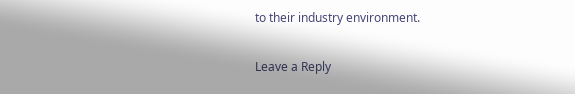to their industry environment.

Leave a Reply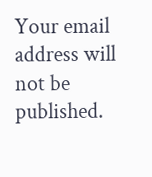Your email address will not be published.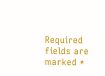Required fields are marked *